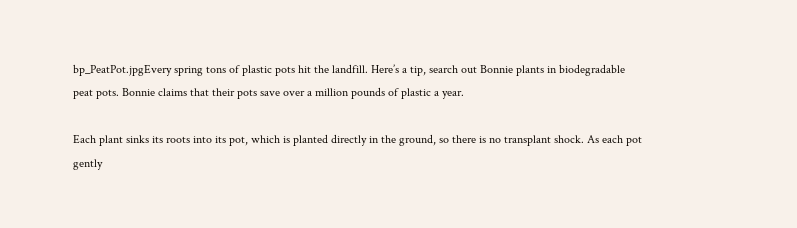bp_PeatPot.jpgEvery spring tons of plastic pots hit the landfill. Here’s a tip, search out Bonnie plants in biodegradable peat pots. Bonnie claims that their pots save over a million pounds of plastic a year.

Each plant sinks its roots into its pot, which is planted directly in the ground, so there is no transplant shock. As each pot gently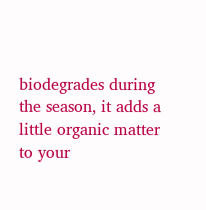biodegrades during the season, it adds a little organic matter to your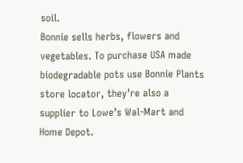soil.
Bonnie sells herbs, flowers and vegetables. To purchase USA made biodegradable pots use Bonnie Plants store locator, they’re also a supplier to Lowe’s Wal-Mart and Home Depot.